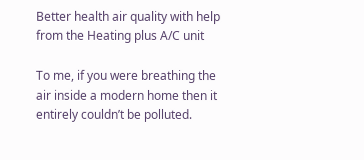Better health air quality with help from the Heating plus A/C unit

To me, if you were breathing the air inside a modern home then it entirely couldn’t be polluted.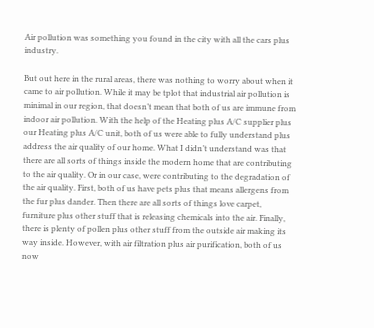Air pollution was something you found in the city with all the cars plus industry.

But out here in the rural areas, there was nothing to worry about when it came to air pollution. While it may be tplot that industrial air pollution is minimal in our region, that doesn’t mean that both of us are immune from indoor air pollution. With the help of the Heating plus A/C supplier plus our Heating plus A/C unit, both of us were able to fully understand plus address the air quality of our home. What I didn’t understand was that there are all sorts of things inside the modern home that are contributing to the air quality. Or in our case, were contributing to the degradation of the air quality. First, both of us have pets plus that means allergens from the fur plus dander. Then there are all sorts of things love carpet, furniture plus other stuff that is releasing chemicals into the air. Finally, there is plenty of pollen plus other stuff from the outside air making its way inside. However, with air filtration plus air purification, both of us now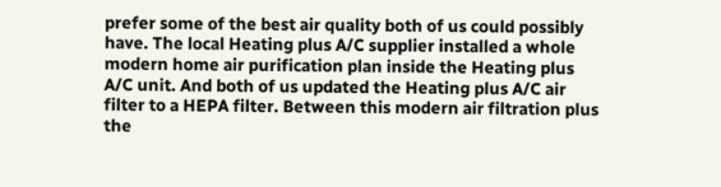prefer some of the best air quality both of us could possibly have. The local Heating plus A/C supplier installed a whole modern home air purification plan inside the Heating plus A/C unit. And both of us updated the Heating plus A/C air filter to a HEPA filter. Between this modern air filtration plus the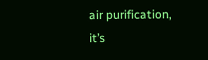air purification, it’s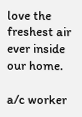love the freshest air ever inside our home.

a/c worker